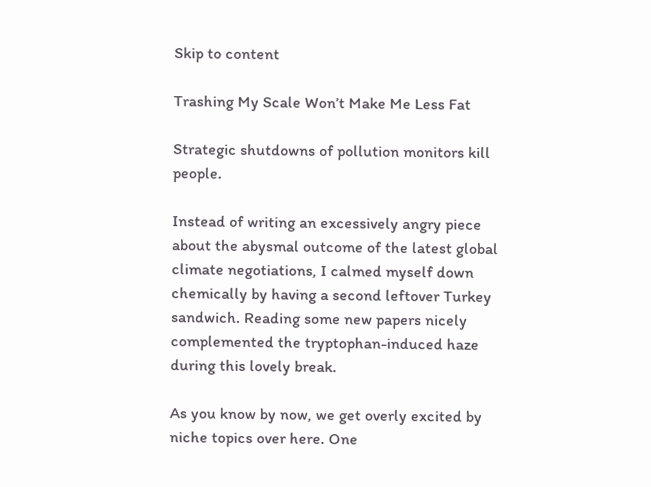Skip to content

Trashing My Scale Won’t Make Me Less Fat

Strategic shutdowns of pollution monitors kill people.

Instead of writing an excessively angry piece about the abysmal outcome of the latest global climate negotiations, I calmed myself down chemically by having a second leftover Turkey sandwich. Reading some new papers nicely complemented the tryptophan-induced haze during this lovely break.

As you know by now, we get overly excited by niche topics over here. One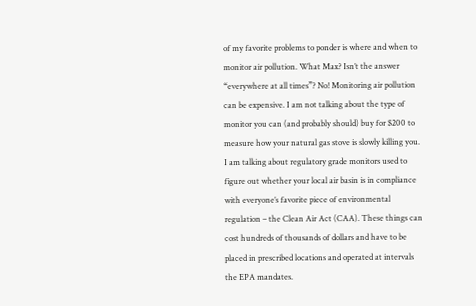of my favorite problems to ponder is where and when to monitor air pollution. What Max? Isn’t the answer “everywhere at all times”? No! Monitoring air pollution can be expensive. I am not talking about the type of monitor you can (and probably should) buy for $200 to measure how your natural gas stove is slowly killing you. I am talking about regulatory grade monitors used to figure out whether your local air basin is in compliance with everyone’s favorite piece of environmental regulation – the Clean Air Act (CAA). These things can cost hundreds of thousands of dollars and have to be placed in prescribed locations and operated at intervals the EPA mandates.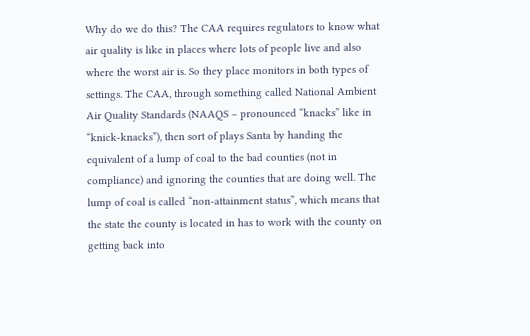Why do we do this? The CAA requires regulators to know what air quality is like in places where lots of people live and also where the worst air is. So they place monitors in both types of settings. The CAA, through something called National Ambient Air Quality Standards (NAAQS – pronounced “knacks” like in “knick-knacks”), then sort of plays Santa by handing the equivalent of a lump of coal to the bad counties (not in compliance) and ignoring the counties that are doing well. The lump of coal is called “non-attainment status”, which means that the state the county is located in has to work with the county on getting back into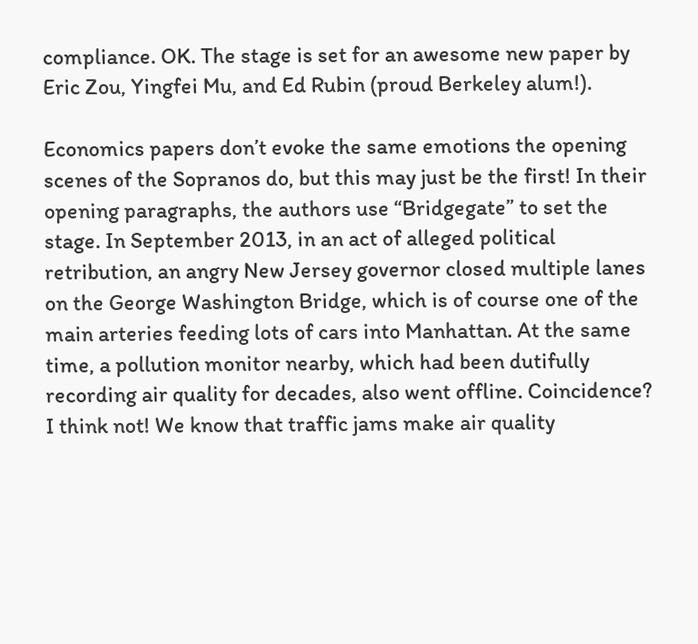compliance. OK. The stage is set for an awesome new paper by Eric Zou, Yingfei Mu, and Ed Rubin (proud Berkeley alum!).

Economics papers don’t evoke the same emotions the opening scenes of the Sopranos do, but this may just be the first! In their opening paragraphs, the authors use “Bridgegate” to set the stage. In September 2013, in an act of alleged political retribution, an angry New Jersey governor closed multiple lanes on the George Washington Bridge, which is of course one of the main arteries feeding lots of cars into Manhattan. At the same time, a pollution monitor nearby, which had been dutifully recording air quality for decades, also went offline. Coincidence? I think not! We know that traffic jams make air quality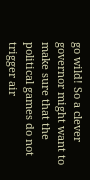go wild! So a clever governor might want to make sure that the political games do not trigger air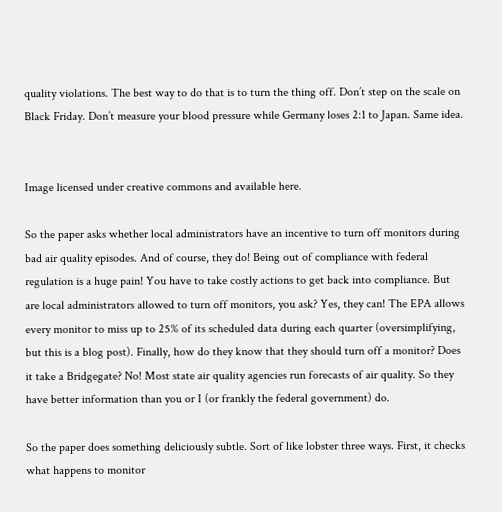quality violations. The best way to do that is to turn the thing off. Don’t step on the scale on Black Friday. Don’t measure your blood pressure while Germany loses 2:1 to Japan. Same idea.


Image licensed under creative commons and available here.

So the paper asks whether local administrators have an incentive to turn off monitors during bad air quality episodes. And of course, they do! Being out of compliance with federal regulation is a huge pain! You have to take costly actions to get back into compliance. But are local administrators allowed to turn off monitors, you ask? Yes, they can! The EPA allows every monitor to miss up to 25% of its scheduled data during each quarter (oversimplifying, but this is a blog post). Finally, how do they know that they should turn off a monitor? Does it take a Bridgegate? No! Most state air quality agencies run forecasts of air quality. So they have better information than you or I (or frankly the federal government) do.

So the paper does something deliciously subtle. Sort of like lobster three ways. First, it checks what happens to monitor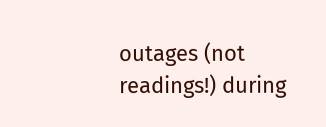outages (not readings!) during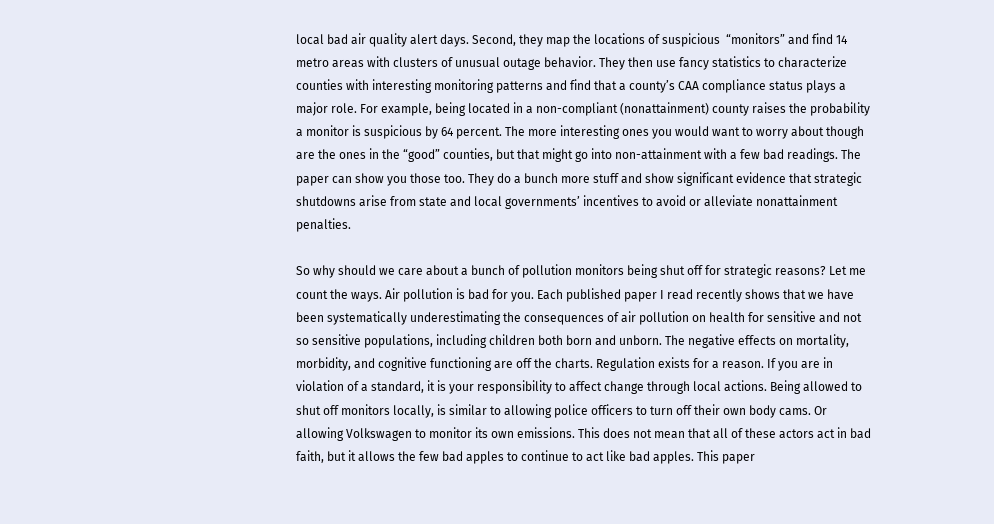local bad air quality alert days. Second, they map the locations of suspicious  “monitors” and find 14 metro areas with clusters of unusual outage behavior. They then use fancy statistics to characterize counties with interesting monitoring patterns and find that a county’s CAA compliance status plays a major role. For example, being located in a non-compliant (nonattainment) county raises the probability a monitor is suspicious by 64 percent. The more interesting ones you would want to worry about though are the ones in the “good” counties, but that might go into non-attainment with a few bad readings. The paper can show you those too. They do a bunch more stuff and show significant evidence that strategic shutdowns arise from state and local governments’ incentives to avoid or alleviate nonattainment penalties.

So why should we care about a bunch of pollution monitors being shut off for strategic reasons? Let me count the ways. Air pollution is bad for you. Each published paper I read recently shows that we have been systematically underestimating the consequences of air pollution on health for sensitive and not so sensitive populations, including children both born and unborn. The negative effects on mortality, morbidity, and cognitive functioning are off the charts. Regulation exists for a reason. If you are in violation of a standard, it is your responsibility to affect change through local actions. Being allowed to shut off monitors locally, is similar to allowing police officers to turn off their own body cams. Or allowing Volkswagen to monitor its own emissions. This does not mean that all of these actors act in bad faith, but it allows the few bad apples to continue to act like bad apples. This paper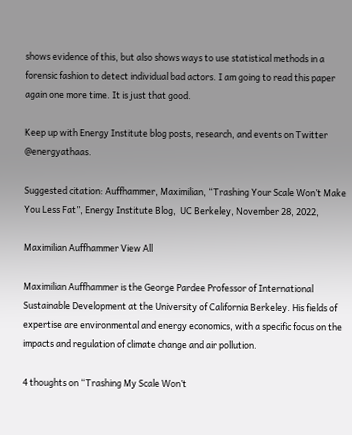shows evidence of this, but also shows ways to use statistical methods in a forensic fashion to detect individual bad actors. I am going to read this paper again one more time. It is just that good.

Keep up with Energy Institute blog posts, research, and events on Twitter @energyathaas.

Suggested citation: Auffhammer, Maximilian, “Trashing Your Scale Won’t Make You Less Fat”, Energy Institute Blog,  UC Berkeley, November 28, 2022,

Maximilian Auffhammer View All

Maximilian Auffhammer is the George Pardee Professor of International Sustainable Development at the University of California Berkeley. His fields of expertise are environmental and energy economics, with a specific focus on the impacts and regulation of climate change and air pollution.

4 thoughts on “Trashing My Scale Won’t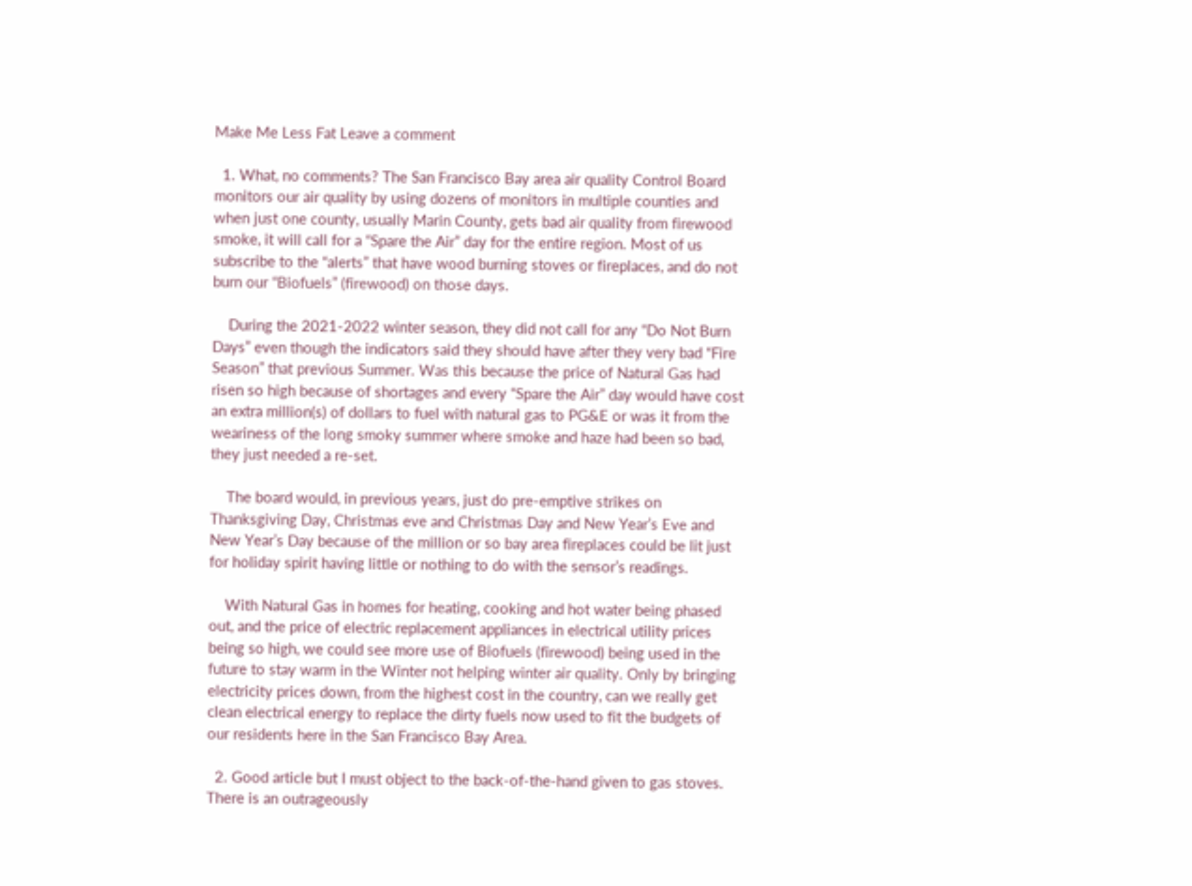Make Me Less Fat Leave a comment

  1. What, no comments? The San Francisco Bay area air quality Control Board monitors our air quality by using dozens of monitors in multiple counties and when just one county, usually Marin County, gets bad air quality from firewood smoke, it will call for a “Spare the Air” day for the entire region. Most of us subscribe to the “alerts” that have wood burning stoves or fireplaces, and do not burn our “Biofuels” (firewood) on those days.

    During the 2021-2022 winter season, they did not call for any “Do Not Burn Days” even though the indicators said they should have after they very bad “Fire Season” that previous Summer. Was this because the price of Natural Gas had risen so high because of shortages and every “Spare the Air” day would have cost an extra million(s) of dollars to fuel with natural gas to PG&E or was it from the weariness of the long smoky summer where smoke and haze had been so bad, they just needed a re-set.

    The board would, in previous years, just do pre-emptive strikes on Thanksgiving Day, Christmas eve and Christmas Day and New Year’s Eve and New Year’s Day because of the million or so bay area fireplaces could be lit just for holiday spirit having little or nothing to do with the sensor’s readings.

    With Natural Gas in homes for heating, cooking and hot water being phased out, and the price of electric replacement appliances in electrical utility prices being so high, we could see more use of Biofuels (firewood) being used in the future to stay warm in the Winter not helping winter air quality. Only by bringing electricity prices down, from the highest cost in the country, can we really get clean electrical energy to replace the dirty fuels now used to fit the budgets of our residents here in the San Francisco Bay Area.

  2. Good article but I must object to the back-of-the-hand given to gas stoves. There is an outrageously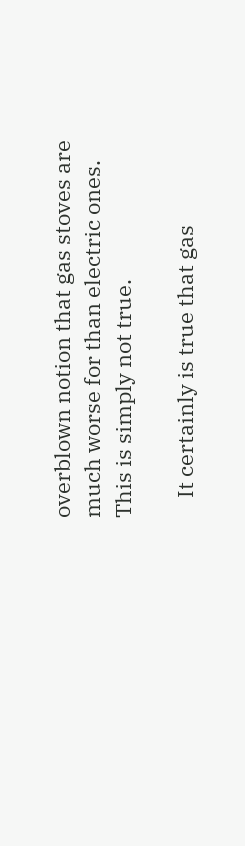overblown notion that gas stoves are much worse for than electric ones. This is simply not true.

    It certainly is true that gas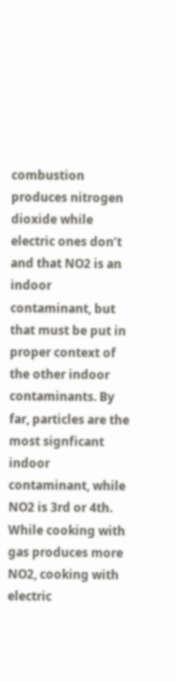combustion produces nitrogen dioxide while electric ones don’t and that NO2 is an indoor contaminant, but that must be put in proper context of the other indoor contaminants. By far, particles are the most signficant indoor contaminant, while NO2 is 3rd or 4th. While cooking with gas produces more NO2, cooking with electric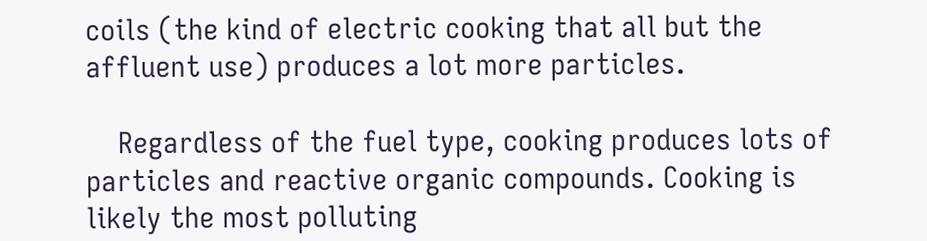coils (the kind of electric cooking that all but the affluent use) produces a lot more particles.

    Regardless of the fuel type, cooking produces lots of particles and reactive organic compounds. Cooking is likely the most polluting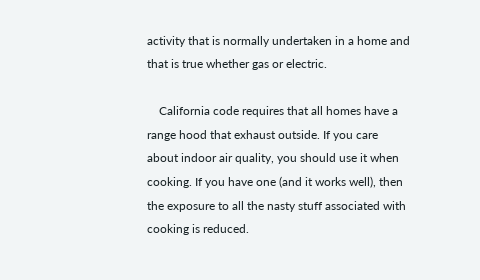activity that is normally undertaken in a home and that is true whether gas or electric.

    California code requires that all homes have a range hood that exhaust outside. If you care about indoor air quality, you should use it when cooking. If you have one (and it works well), then the exposure to all the nasty stuff associated with cooking is reduced.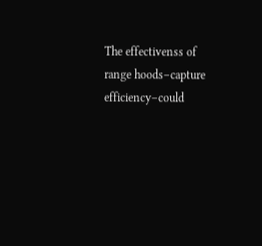The effectivenss of range hoods–capture efficiency–could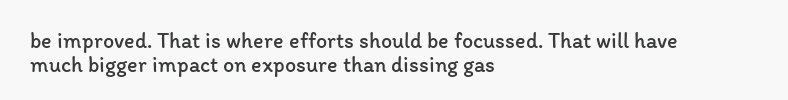be improved. That is where efforts should be focussed. That will have much bigger impact on exposure than dissing gas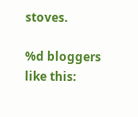stoves.

%d bloggers like this: